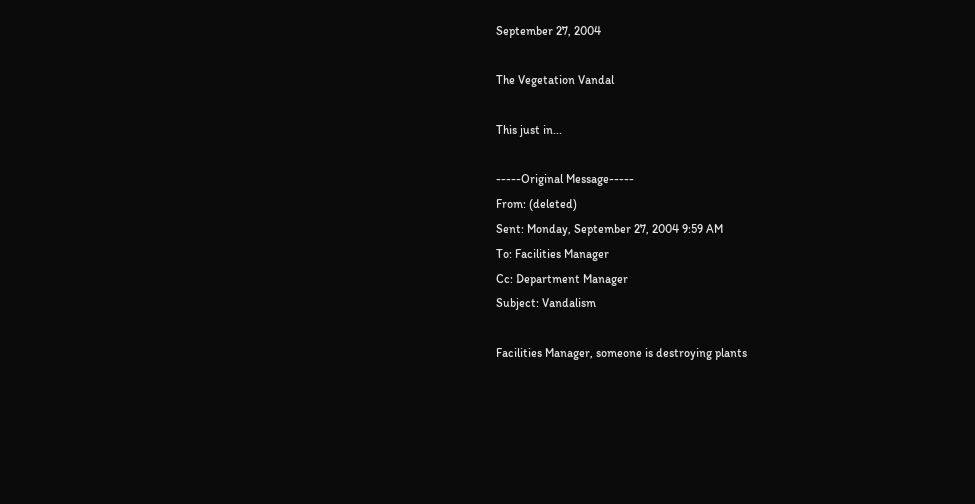September 27, 2004

The Vegetation Vandal

This just in...

-----Original Message-----
From: (deleted)
Sent: Monday, September 27, 2004 9:59 AM
To: Facilities Manager
Cc: Department Manager
Subject: Vandalism

Facilities Manager, someone is destroying plants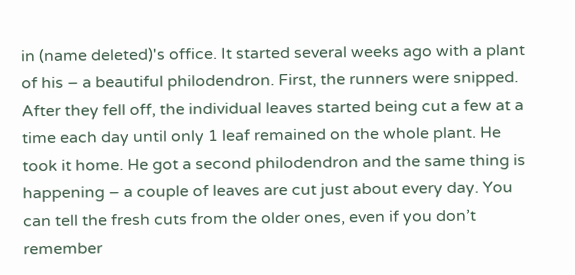in (name deleted)'s office. It started several weeks ago with a plant of his – a beautiful philodendron. First, the runners were snipped. After they fell off, the individual leaves started being cut a few at a time each day until only 1 leaf remained on the whole plant. He took it home. He got a second philodendron and the same thing is happening – a couple of leaves are cut just about every day. You can tell the fresh cuts from the older ones, even if you don’t remember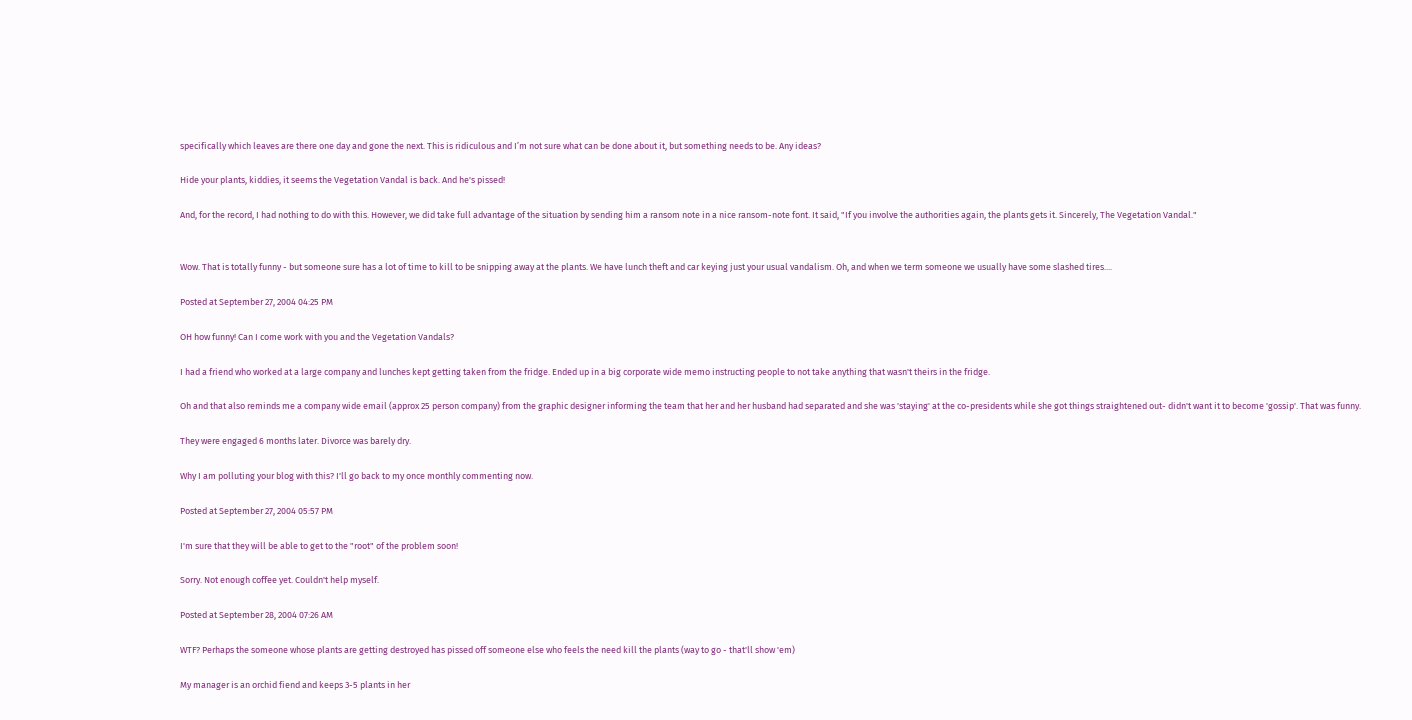specifically which leaves are there one day and gone the next. This is ridiculous and I’m not sure what can be done about it, but something needs to be. Any ideas?

Hide your plants, kiddies, it seems the Vegetation Vandal is back. And he's pissed!

And, for the record, I had nothing to do with this. However, we did take full advantage of the situation by sending him a ransom note in a nice ransom-note font. It said, "If you involve the authorities again, the plants gets it. Sincerely, The Vegetation Vandal."


Wow. That is totally funny - but someone sure has a lot of time to kill to be snipping away at the plants. We have lunch theft and car keying just your usual vandalism. Oh, and when we term someone we usually have some slashed tires....

Posted at September 27, 2004 04:25 PM

OH how funny! Can I come work with you and the Vegetation Vandals?

I had a friend who worked at a large company and lunches kept getting taken from the fridge. Ended up in a big corporate wide memo instructing people to not take anything that wasn't theirs in the fridge.

Oh and that also reminds me a company wide email (approx 25 person company) from the graphic designer informing the team that her and her husband had separated and she was 'staying' at the co-presidents while she got things straightened out- didn't want it to become 'gossip'. That was funny.

They were engaged 6 months later. Divorce was barely dry.

Why I am polluting your blog with this? I'll go back to my once monthly commenting now.

Posted at September 27, 2004 05:57 PM

I'm sure that they will be able to get to the "root" of the problem soon!

Sorry. Not enough coffee yet. Couldn't help myself.

Posted at September 28, 2004 07:26 AM

WTF? Perhaps the someone whose plants are getting destroyed has pissed off someone else who feels the need kill the plants (way to go - that'll show 'em)

My manager is an orchid fiend and keeps 3-5 plants in her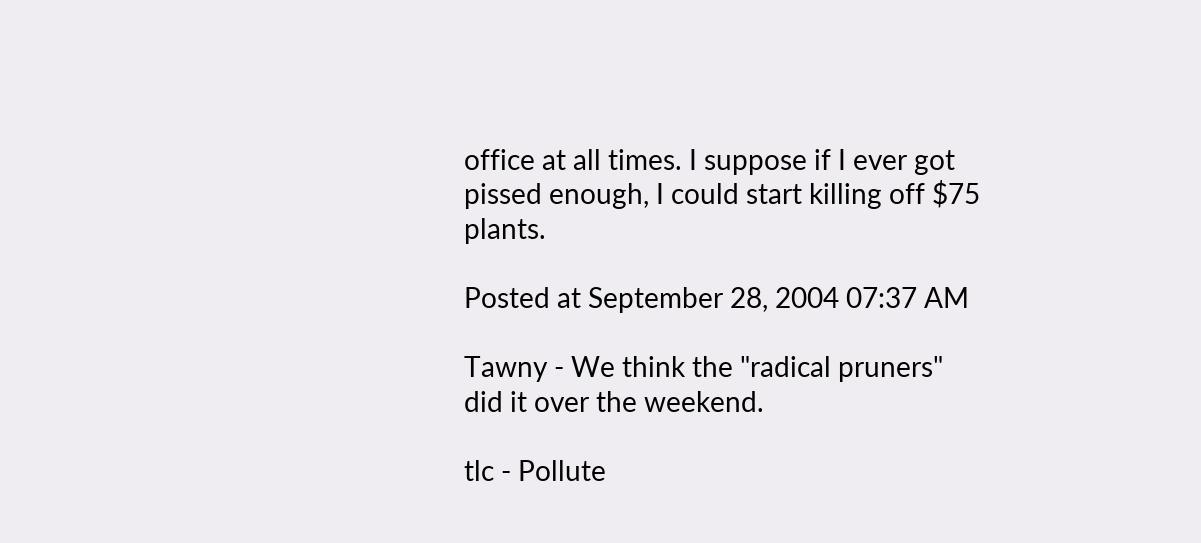office at all times. I suppose if I ever got pissed enough, I could start killing off $75 plants.

Posted at September 28, 2004 07:37 AM

Tawny - We think the "radical pruners" did it over the weekend.

tlc - Pollute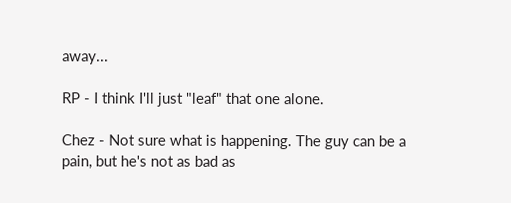away...

RP - I think I'll just "leaf" that one alone.

Chez - Not sure what is happening. The guy can be a pain, but he's not as bad as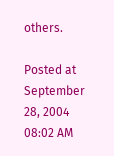others.

Posted at September 28, 2004 08:02 AM